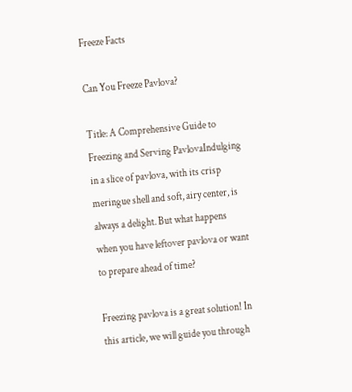Freeze Facts

Can You Freeze Pavlova?

Title: A Comprehensive Guide to Freezing and Serving PavlovaIndulging in a slice of pavlova, with its crisp meringue shell and soft, airy center, is always a delight. But what happens when you have leftover pavlova or want to prepare ahead of time?

Freezing pavlova is a great solution! In this article, we will guide you through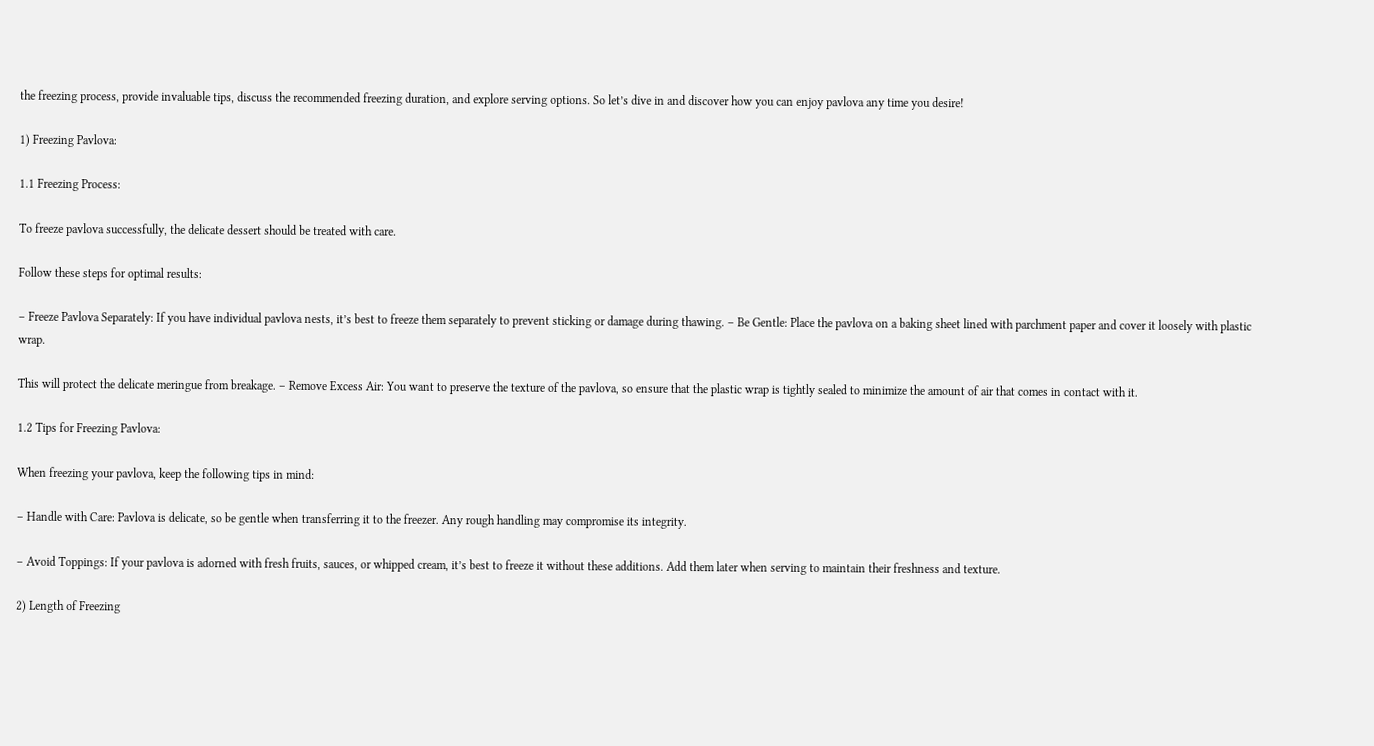the freezing process, provide invaluable tips, discuss the recommended freezing duration, and explore serving options. So let’s dive in and discover how you can enjoy pavlova any time you desire!

1) Freezing Pavlova:

1.1 Freezing Process:

To freeze pavlova successfully, the delicate dessert should be treated with care.

Follow these steps for optimal results:

– Freeze Pavlova Separately: If you have individual pavlova nests, it’s best to freeze them separately to prevent sticking or damage during thawing. – Be Gentle: Place the pavlova on a baking sheet lined with parchment paper and cover it loosely with plastic wrap.

This will protect the delicate meringue from breakage. – Remove Excess Air: You want to preserve the texture of the pavlova, so ensure that the plastic wrap is tightly sealed to minimize the amount of air that comes in contact with it.

1.2 Tips for Freezing Pavlova:

When freezing your pavlova, keep the following tips in mind:

– Handle with Care: Pavlova is delicate, so be gentle when transferring it to the freezer. Any rough handling may compromise its integrity.

– Avoid Toppings: If your pavlova is adorned with fresh fruits, sauces, or whipped cream, it’s best to freeze it without these additions. Add them later when serving to maintain their freshness and texture.

2) Length of Freezing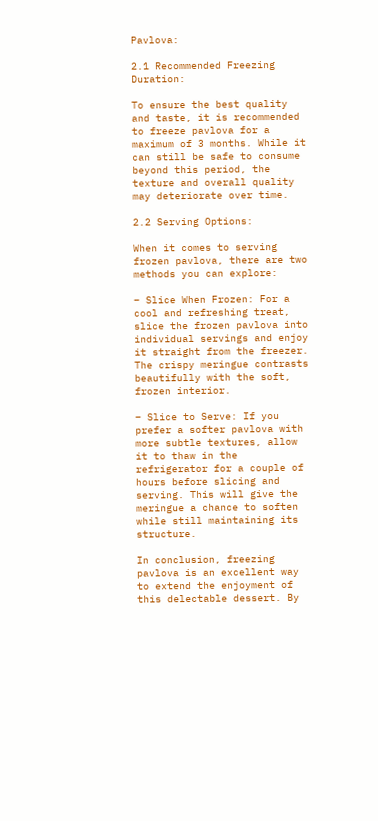Pavlova:

2.1 Recommended Freezing Duration:

To ensure the best quality and taste, it is recommended to freeze pavlova for a maximum of 3 months. While it can still be safe to consume beyond this period, the texture and overall quality may deteriorate over time.

2.2 Serving Options:

When it comes to serving frozen pavlova, there are two methods you can explore:

– Slice When Frozen: For a cool and refreshing treat, slice the frozen pavlova into individual servings and enjoy it straight from the freezer. The crispy meringue contrasts beautifully with the soft, frozen interior.

– Slice to Serve: If you prefer a softer pavlova with more subtle textures, allow it to thaw in the refrigerator for a couple of hours before slicing and serving. This will give the meringue a chance to soften while still maintaining its structure.

In conclusion, freezing pavlova is an excellent way to extend the enjoyment of this delectable dessert. By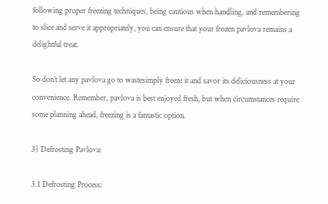following proper freezing techniques, being cautious when handling, and remembering to slice and serve it appropriately, you can ensure that your frozen pavlova remains a delightful treat.

So don’t let any pavlova go to wastesimply freeze it and savor its deliciousness at your convenience. Remember, pavlova is best enjoyed fresh, but when circumstances require some planning ahead, freezing is a fantastic option.

3) Defrosting Pavlova:

3.1 Defrosting Process: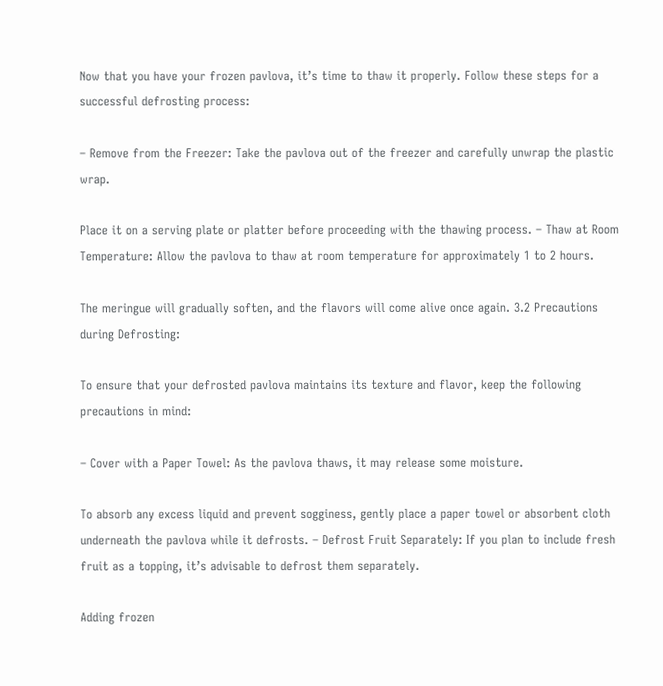Now that you have your frozen pavlova, it’s time to thaw it properly. Follow these steps for a successful defrosting process:

– Remove from the Freezer: Take the pavlova out of the freezer and carefully unwrap the plastic wrap.

Place it on a serving plate or platter before proceeding with the thawing process. – Thaw at Room Temperature: Allow the pavlova to thaw at room temperature for approximately 1 to 2 hours.

The meringue will gradually soften, and the flavors will come alive once again. 3.2 Precautions during Defrosting:

To ensure that your defrosted pavlova maintains its texture and flavor, keep the following precautions in mind:

– Cover with a Paper Towel: As the pavlova thaws, it may release some moisture.

To absorb any excess liquid and prevent sogginess, gently place a paper towel or absorbent cloth underneath the pavlova while it defrosts. – Defrost Fruit Separately: If you plan to include fresh fruit as a topping, it’s advisable to defrost them separately.

Adding frozen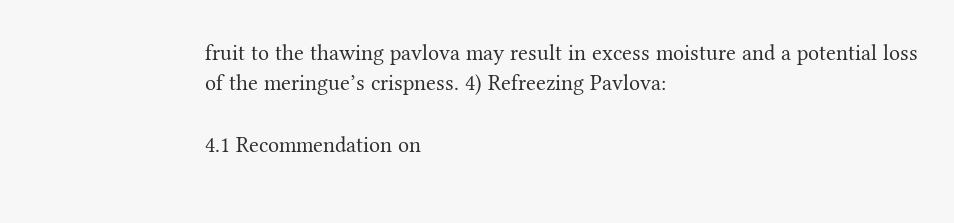fruit to the thawing pavlova may result in excess moisture and a potential loss of the meringue’s crispness. 4) Refreezing Pavlova:

4.1 Recommendation on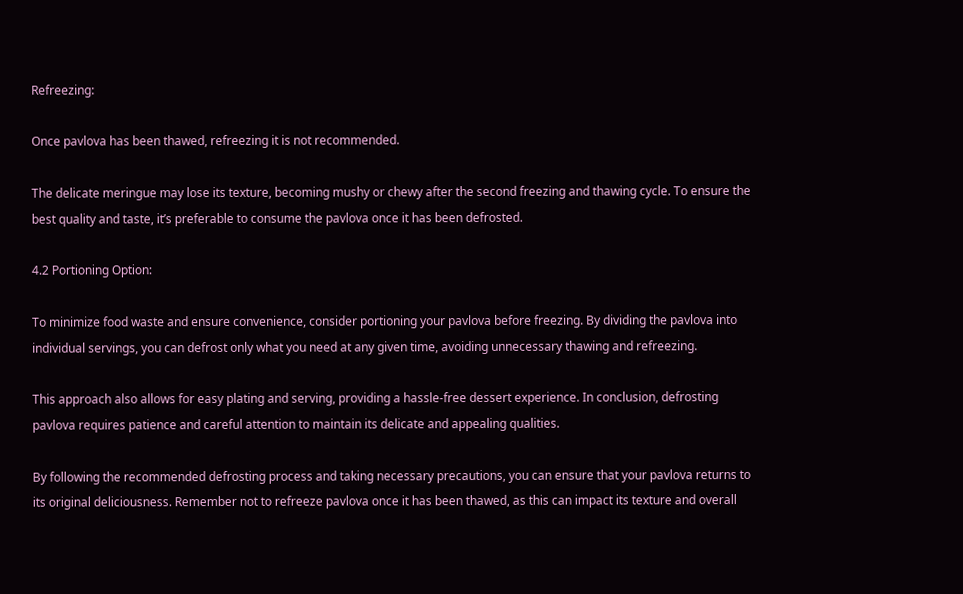Refreezing:

Once pavlova has been thawed, refreezing it is not recommended.

The delicate meringue may lose its texture, becoming mushy or chewy after the second freezing and thawing cycle. To ensure the best quality and taste, it’s preferable to consume the pavlova once it has been defrosted.

4.2 Portioning Option:

To minimize food waste and ensure convenience, consider portioning your pavlova before freezing. By dividing the pavlova into individual servings, you can defrost only what you need at any given time, avoiding unnecessary thawing and refreezing.

This approach also allows for easy plating and serving, providing a hassle-free dessert experience. In conclusion, defrosting pavlova requires patience and careful attention to maintain its delicate and appealing qualities.

By following the recommended defrosting process and taking necessary precautions, you can ensure that your pavlova returns to its original deliciousness. Remember not to refreeze pavlova once it has been thawed, as this can impact its texture and overall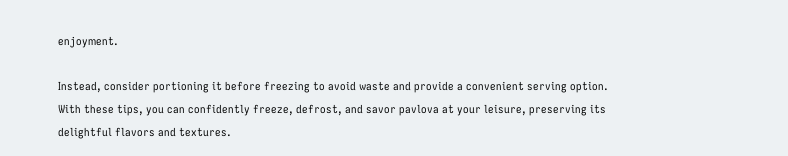enjoyment.

Instead, consider portioning it before freezing to avoid waste and provide a convenient serving option. With these tips, you can confidently freeze, defrost, and savor pavlova at your leisure, preserving its delightful flavors and textures.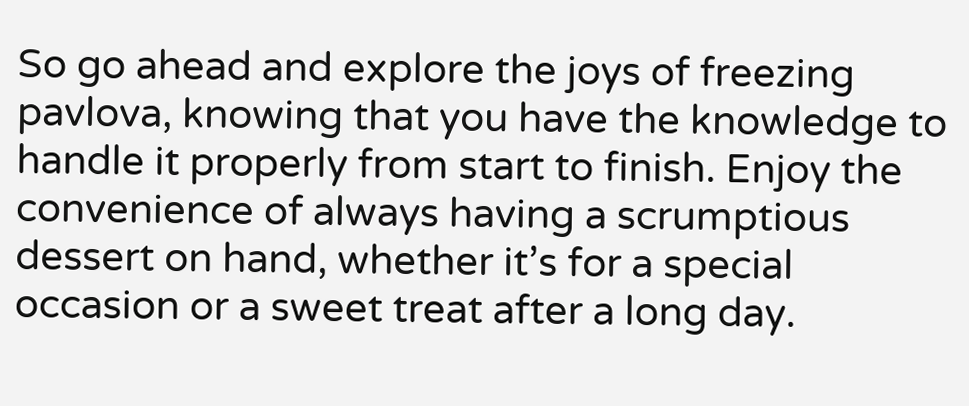So go ahead and explore the joys of freezing pavlova, knowing that you have the knowledge to handle it properly from start to finish. Enjoy the convenience of always having a scrumptious dessert on hand, whether it’s for a special occasion or a sweet treat after a long day.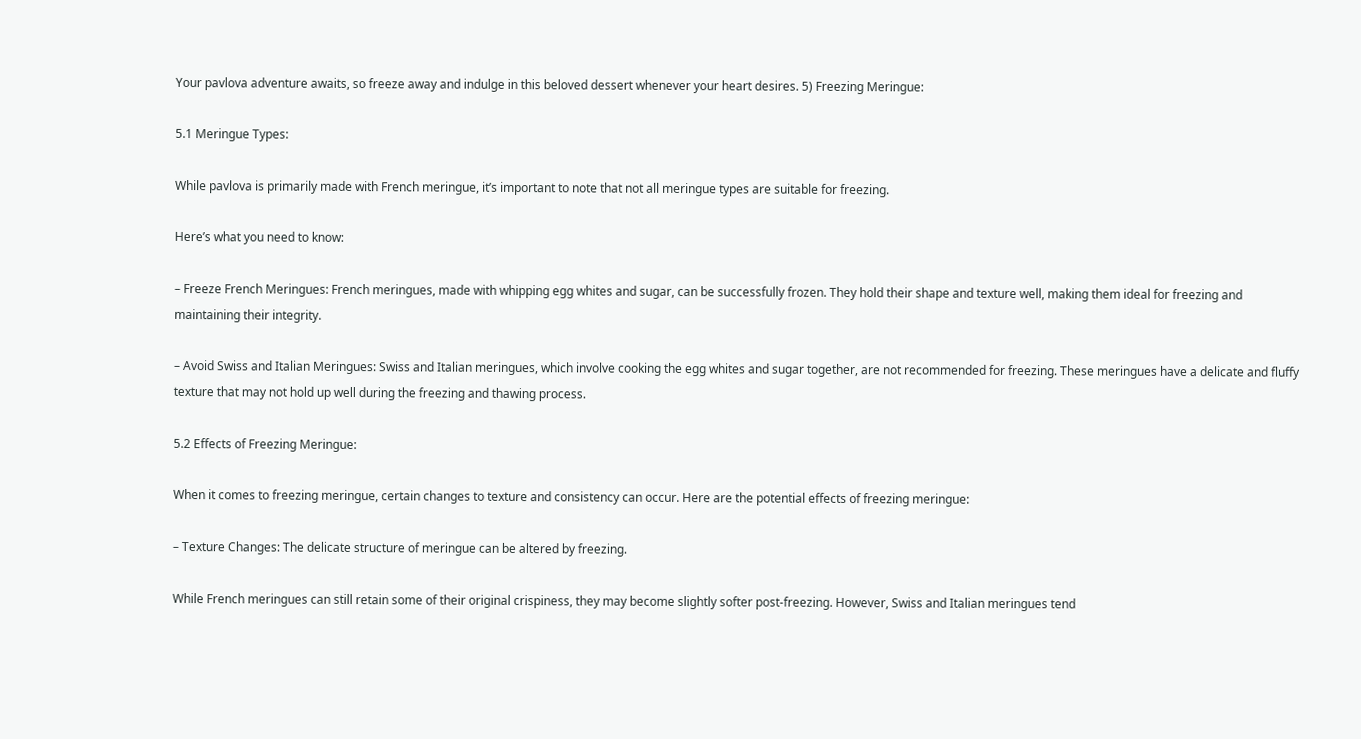Your pavlova adventure awaits, so freeze away and indulge in this beloved dessert whenever your heart desires. 5) Freezing Meringue:

5.1 Meringue Types:

While pavlova is primarily made with French meringue, it’s important to note that not all meringue types are suitable for freezing.

Here’s what you need to know:

– Freeze French Meringues: French meringues, made with whipping egg whites and sugar, can be successfully frozen. They hold their shape and texture well, making them ideal for freezing and maintaining their integrity.

– Avoid Swiss and Italian Meringues: Swiss and Italian meringues, which involve cooking the egg whites and sugar together, are not recommended for freezing. These meringues have a delicate and fluffy texture that may not hold up well during the freezing and thawing process.

5.2 Effects of Freezing Meringue:

When it comes to freezing meringue, certain changes to texture and consistency can occur. Here are the potential effects of freezing meringue:

– Texture Changes: The delicate structure of meringue can be altered by freezing.

While French meringues can still retain some of their original crispiness, they may become slightly softer post-freezing. However, Swiss and Italian meringues tend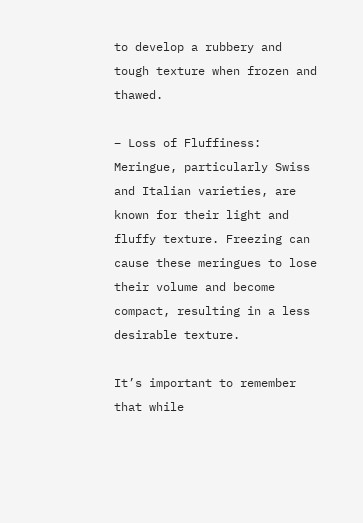to develop a rubbery and tough texture when frozen and thawed.

– Loss of Fluffiness: Meringue, particularly Swiss and Italian varieties, are known for their light and fluffy texture. Freezing can cause these meringues to lose their volume and become compact, resulting in a less desirable texture.

It’s important to remember that while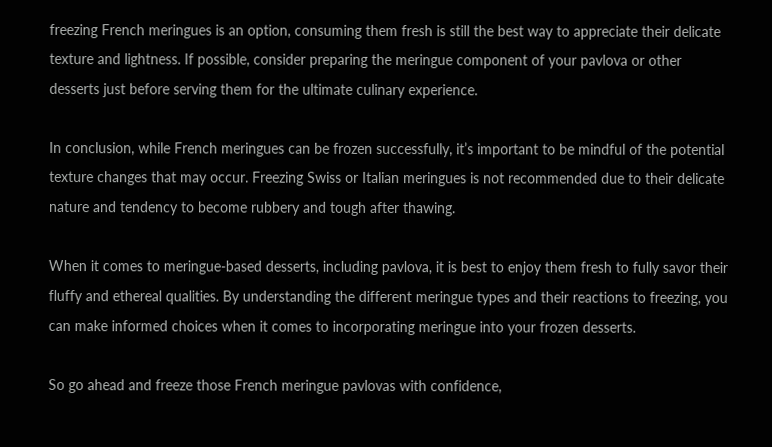freezing French meringues is an option, consuming them fresh is still the best way to appreciate their delicate texture and lightness. If possible, consider preparing the meringue component of your pavlova or other desserts just before serving them for the ultimate culinary experience.

In conclusion, while French meringues can be frozen successfully, it’s important to be mindful of the potential texture changes that may occur. Freezing Swiss or Italian meringues is not recommended due to their delicate nature and tendency to become rubbery and tough after thawing.

When it comes to meringue-based desserts, including pavlova, it is best to enjoy them fresh to fully savor their fluffy and ethereal qualities. By understanding the different meringue types and their reactions to freezing, you can make informed choices when it comes to incorporating meringue into your frozen desserts.

So go ahead and freeze those French meringue pavlovas with confidence,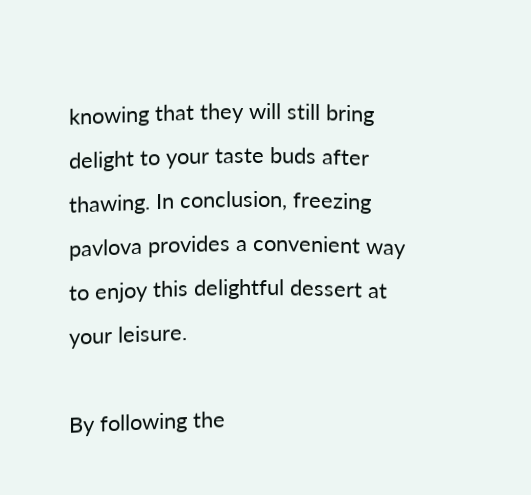knowing that they will still bring delight to your taste buds after thawing. In conclusion, freezing pavlova provides a convenient way to enjoy this delightful dessert at your leisure.

By following the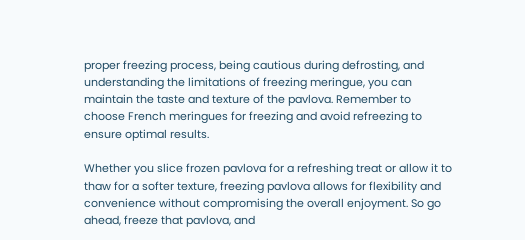proper freezing process, being cautious during defrosting, and understanding the limitations of freezing meringue, you can maintain the taste and texture of the pavlova. Remember to choose French meringues for freezing and avoid refreezing to ensure optimal results.

Whether you slice frozen pavlova for a refreshing treat or allow it to thaw for a softer texture, freezing pavlova allows for flexibility and convenience without compromising the overall enjoyment. So go ahead, freeze that pavlova, and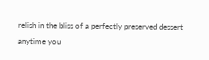relish in the bliss of a perfectly preserved dessert anytime you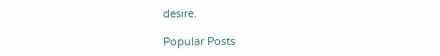desire.

Popular Posts